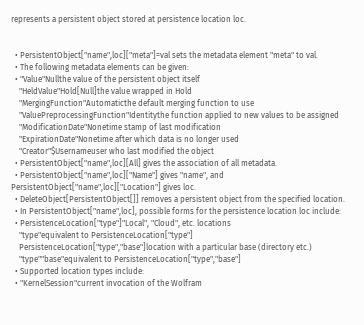represents a persistent object stored at persistence location loc.


  • PersistentObject["name",loc]["meta"]=val sets the metadata element "meta" to val.
  • The following metadata elements can be given:
  • "Value"Nullthe value of the persistent object itself
    "HeldValue"Hold[Null]the value wrapped in Hold
    "MergingFunction"Automaticthe default merging function to use
    "ValuePreprocessingFunction"Identitythe function applied to new values to be assigned
    "ModificationDate"Nonetime stamp of last modification
    "ExpirationDate"Nonetime after which data is no longer used
    "Creator"$Usernameuser who last modified the object
  • PersistentObject["name",loc][All] gives the association of all metadata.
  • PersistentObject["name",loc]["Name"] gives "name", and PersistentObject["name",loc]["Location"] gives loc.
  • DeleteObject[PersistentObject[]] removes a persistent object from the specified location.
  • In PersistentObject["name",loc], possible forms for the persistence location loc include:
  • PersistenceLocation["type"]"Local", "Cloud", etc. locations
    "type"equivalent to PersistenceLocation["type"]
    PersistenceLocation["type","base"]location with a particular base (directory etc.)
    "type""base"equivalent to PersistenceLocation["type","base"]
  • Supported location types include:
  • "KernelSession"current invocation of the Wolfram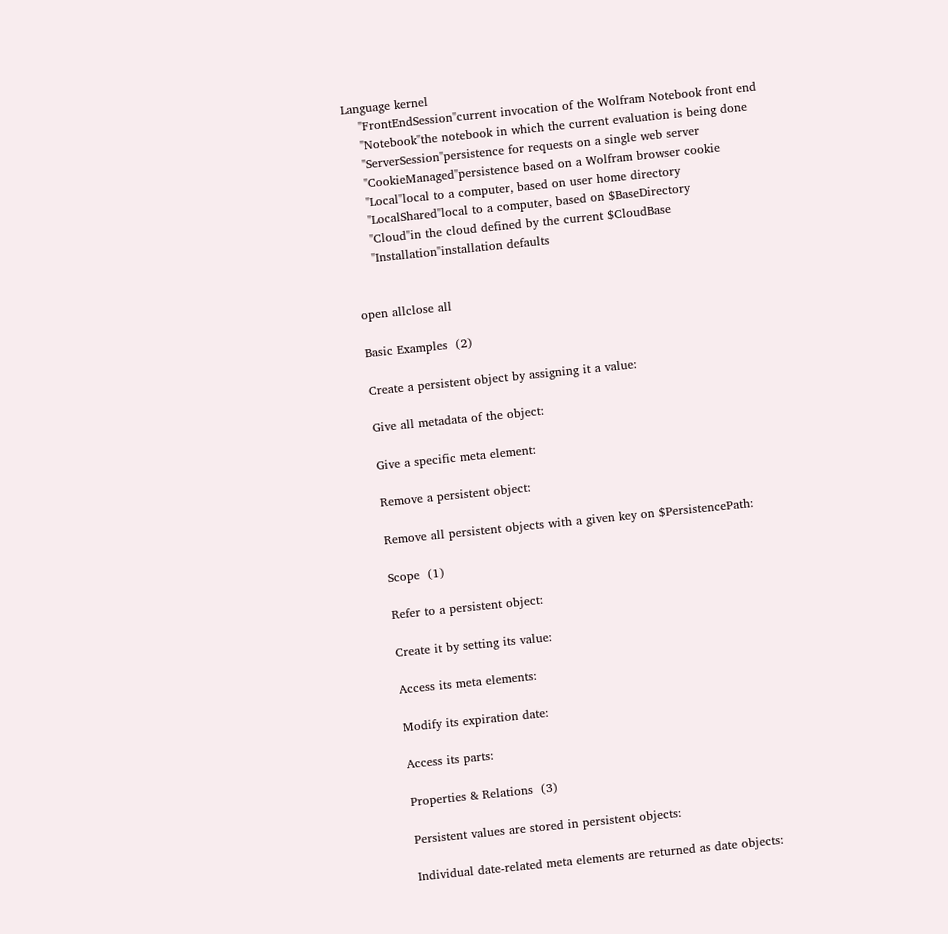Language kernel
    "FrontEndSession"current invocation of the Wolfram Notebook front end
    "Notebook"the notebook in which the current evaluation is being done
    "ServerSession"persistence for requests on a single web server
    "CookieManaged"persistence based on a Wolfram browser cookie
    "Local"local to a computer, based on user home directory
    "LocalShared"local to a computer, based on $BaseDirectory
    "Cloud"in the cloud defined by the current $CloudBase
    "Installation"installation defaults


open allclose all

Basic Examples  (2)

Create a persistent object by assigning it a value:

Give all metadata of the object:

Give a specific meta element:

Remove a persistent object:

Remove all persistent objects with a given key on $PersistencePath:

Scope  (1)

Refer to a persistent object:

Create it by setting its value:

Access its meta elements:

Modify its expiration date:

Access its parts:

Properties & Relations  (3)

Persistent values are stored in persistent objects:

Individual date-related meta elements are returned as date objects: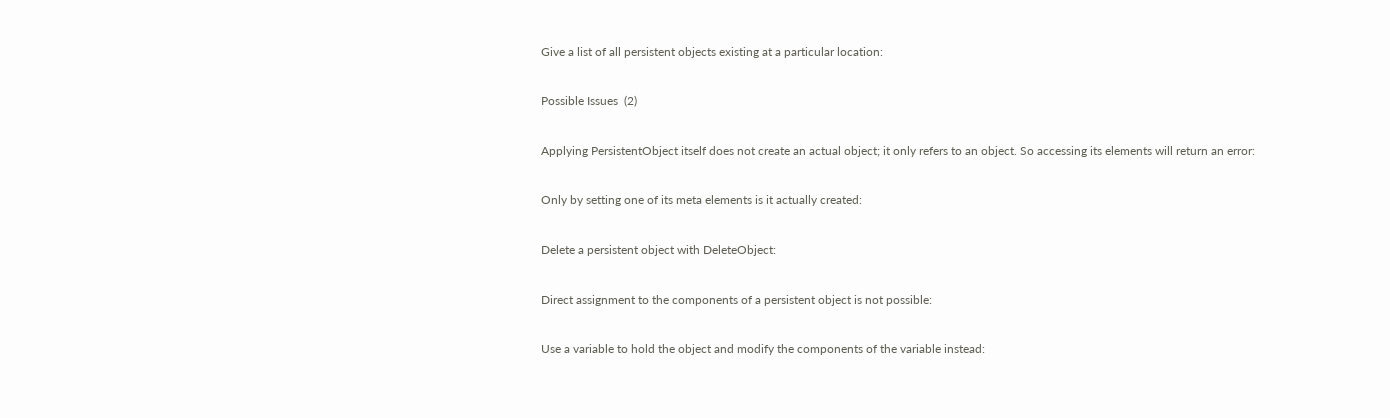Give a list of all persistent objects existing at a particular location:

Possible Issues  (2)

Applying PersistentObject itself does not create an actual object; it only refers to an object. So accessing its elements will return an error:

Only by setting one of its meta elements is it actually created:

Delete a persistent object with DeleteObject:

Direct assignment to the components of a persistent object is not possible:

Use a variable to hold the object and modify the components of the variable instead: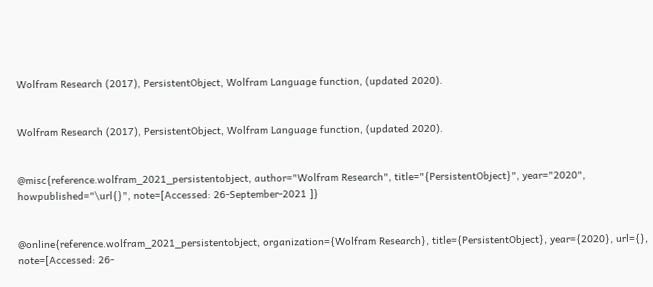Wolfram Research (2017), PersistentObject, Wolfram Language function, (updated 2020).


Wolfram Research (2017), PersistentObject, Wolfram Language function, (updated 2020).


@misc{reference.wolfram_2021_persistentobject, author="Wolfram Research", title="{PersistentObject}", year="2020", howpublished="\url{}", note=[Accessed: 26-September-2021 ]}


@online{reference.wolfram_2021_persistentobject, organization={Wolfram Research}, title={PersistentObject}, year={2020}, url={}, note=[Accessed: 26-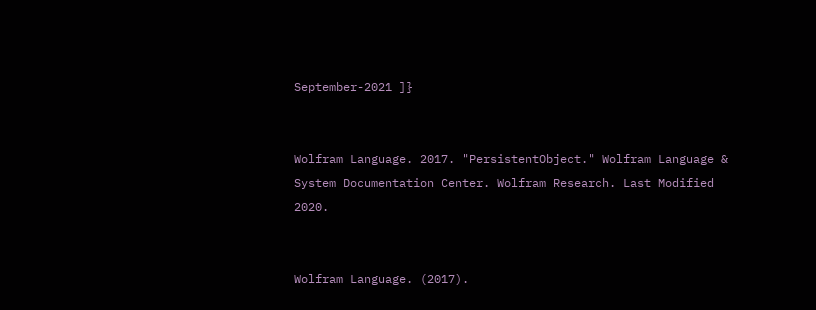September-2021 ]}


Wolfram Language. 2017. "PersistentObject." Wolfram Language & System Documentation Center. Wolfram Research. Last Modified 2020.


Wolfram Language. (2017).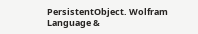PersistentObject. Wolfram Language &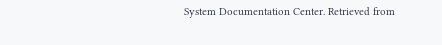System Documentation Center. Retrieved from